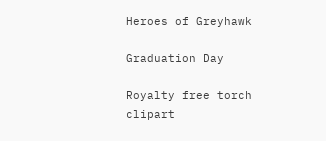Heroes of Greyhawk

Graduation Day

Royalty free torch clipart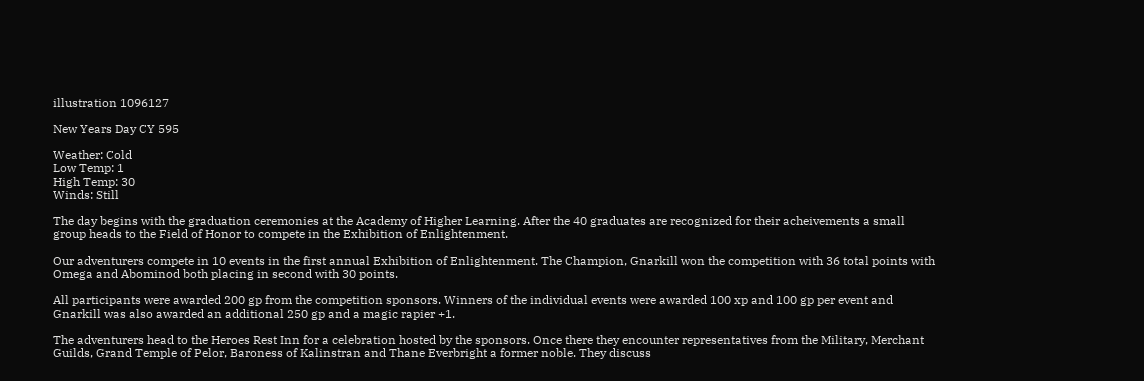illustration 1096127

New Years Day CY 595

Weather: Cold
Low Temp: 1
High Temp: 30
Winds: Still

The day begins with the graduation ceremonies at the Academy of Higher Learning. After the 40 graduates are recognized for their acheivements a small group heads to the Field of Honor to compete in the Exhibition of Enlightenment.

Our adventurers compete in 10 events in the first annual Exhibition of Enlightenment. The Champion, Gnarkill won the competition with 36 total points with Omega and Abominod both placing in second with 30 points.

All participants were awarded 200 gp from the competition sponsors. Winners of the individual events were awarded 100 xp and 100 gp per event and Gnarkill was also awarded an additional 250 gp and a magic rapier +1.

The adventurers head to the Heroes Rest Inn for a celebration hosted by the sponsors. Once there they encounter representatives from the Military, Merchant Guilds, Grand Temple of Pelor, Baroness of Kalinstran and Thane Everbright a former noble. They discuss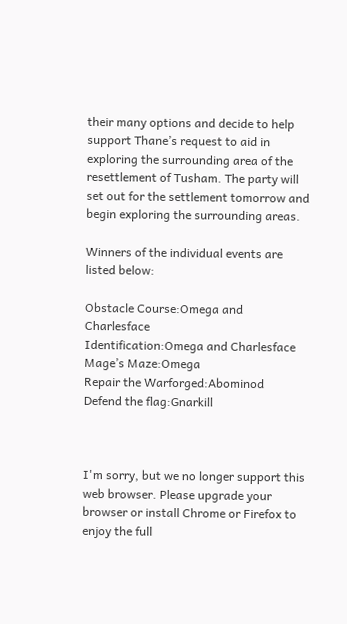their many options and decide to help support Thane’s request to aid in exploring the surrounding area of the resettlement of Tusham. The party will set out for the settlement tomorrow and begin exploring the surrounding areas.

Winners of the individual events are listed below:

Obstacle Course:Omega and Charlesface
Identification:Omega and Charlesface
Mage’s Maze:Omega
Repair the Warforged:Abominod
Defend the flag:Gnarkill



I'm sorry, but we no longer support this web browser. Please upgrade your browser or install Chrome or Firefox to enjoy the full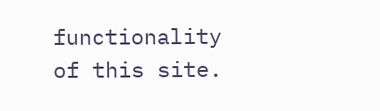functionality of this site.